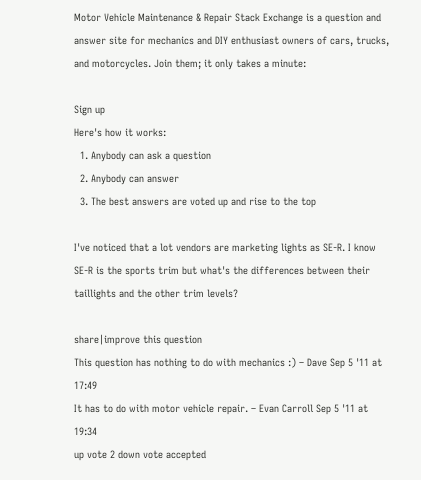Motor Vehicle Maintenance & Repair Stack Exchange is a question and answer site for mechanics and DIY enthusiast owners of cars, trucks, and motorcycles. Join them; it only takes a minute:

Sign up
Here's how it works:
  1. Anybody can ask a question
  2. Anybody can answer
  3. The best answers are voted up and rise to the top

I've noticed that a lot vendors are marketing lights as SE-R. I know SE-R is the sports trim but what's the differences between their taillights and the other trim levels?

share|improve this question
This question has nothing to do with mechanics :) – Dave Sep 5 '11 at 17:49
It has to do with motor vehicle repair. – Evan Carroll Sep 5 '11 at 19:34
up vote 2 down vote accepted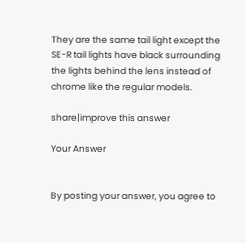They are the same tail light except the SE-R tail lights have black surrounding the lights behind the lens instead of chrome like the regular models.

share|improve this answer

Your Answer


By posting your answer, you agree to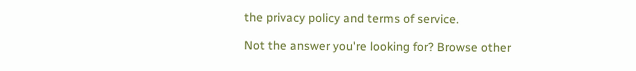the privacy policy and terms of service.

Not the answer you're looking for? Browse other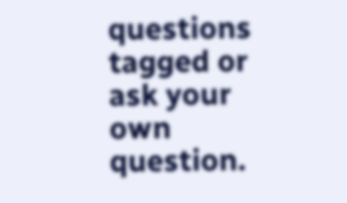questions tagged or ask your own question.